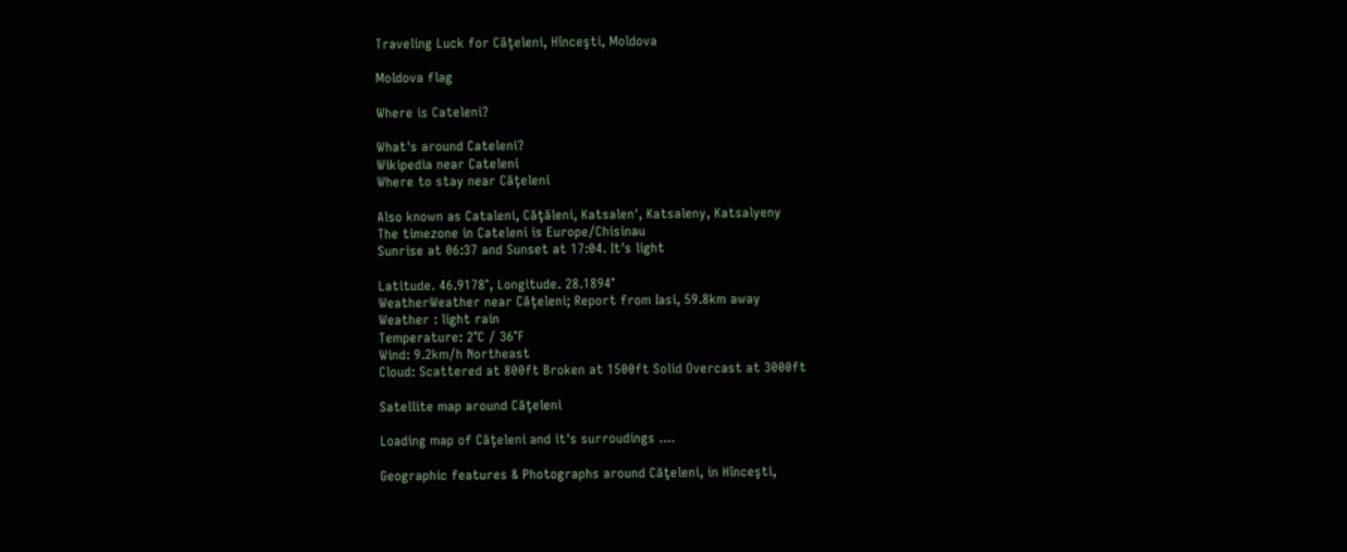Traveling Luck for Căţeleni, Hînceşti, Moldova

Moldova flag

Where is Cateleni?

What's around Cateleni?
Wikipedia near Cateleni
Where to stay near Căţeleni

Also known as Cataleni, Căţăleni, Katsalen', Katsaleny, Katsalyeny
The timezone in Cateleni is Europe/Chisinau
Sunrise at 06:37 and Sunset at 17:04. It's light

Latitude. 46.9178°, Longitude. 28.1894°
WeatherWeather near Căţeleni; Report from Iasi, 59.8km away
Weather : light rain
Temperature: 2°C / 36°F
Wind: 9.2km/h Northeast
Cloud: Scattered at 800ft Broken at 1500ft Solid Overcast at 3000ft

Satellite map around Căţeleni

Loading map of Căţeleni and it's surroudings ....

Geographic features & Photographs around Căţeleni, in Hînceşti,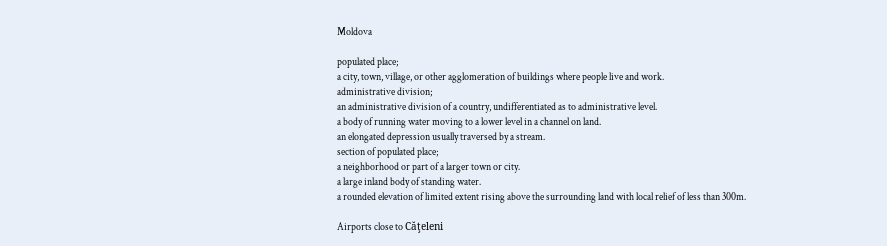Moldova

populated place;
a city, town, village, or other agglomeration of buildings where people live and work.
administrative division;
an administrative division of a country, undifferentiated as to administrative level.
a body of running water moving to a lower level in a channel on land.
an elongated depression usually traversed by a stream.
section of populated place;
a neighborhood or part of a larger town or city.
a large inland body of standing water.
a rounded elevation of limited extent rising above the surrounding land with local relief of less than 300m.

Airports close to Căţeleni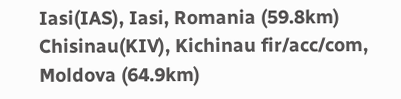Iasi(IAS), Iasi, Romania (59.8km)
Chisinau(KIV), Kichinau fir/acc/com, Moldova (64.9km)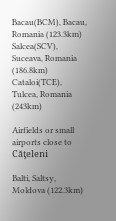Bacau(BCM), Bacau, Romania (123.3km)
Salcea(SCV), Suceava, Romania (186.8km)
Cataloi(TCE), Tulcea, Romania (243km)

Airfields or small airports close to Căţeleni

Balti, Saltsy, Moldova (122.3km)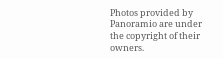Photos provided by Panoramio are under the copyright of their owners.